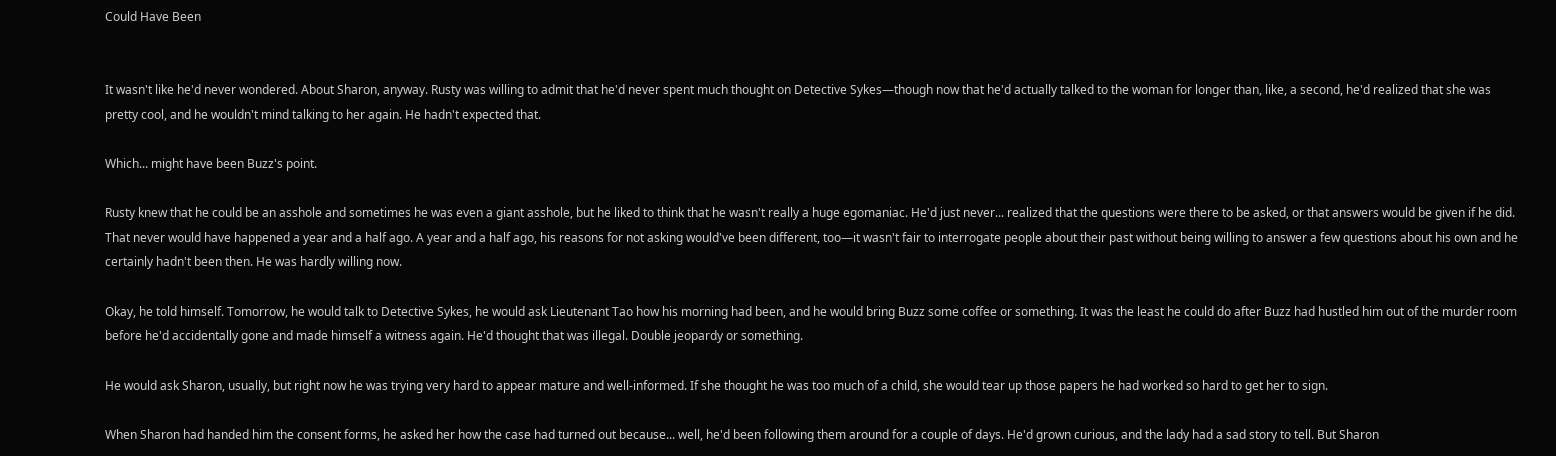Could Have Been


It wasn't like he'd never wondered. About Sharon, anyway. Rusty was willing to admit that he'd never spent much thought on Detective Sykes—though now that he'd actually talked to the woman for longer than, like, a second, he'd realized that she was pretty cool, and he wouldn't mind talking to her again. He hadn't expected that.

Which... might have been Buzz's point.

Rusty knew that he could be an asshole and sometimes he was even a giant asshole, but he liked to think that he wasn't really a huge egomaniac. He'd just never... realized that the questions were there to be asked, or that answers would be given if he did. That never would have happened a year and a half ago. A year and a half ago, his reasons for not asking would've been different, too—it wasn't fair to interrogate people about their past without being willing to answer a few questions about his own and he certainly hadn't been then. He was hardly willing now.

Okay, he told himself. Tomorrow, he would talk to Detective Sykes, he would ask Lieutenant Tao how his morning had been, and he would bring Buzz some coffee or something. It was the least he could do after Buzz had hustled him out of the murder room before he'd accidentally gone and made himself a witness again. He'd thought that was illegal. Double jeopardy or something.

He would ask Sharon, usually, but right now he was trying very hard to appear mature and well-informed. If she thought he was too much of a child, she would tear up those papers he had worked so hard to get her to sign.

When Sharon had handed him the consent forms, he asked her how the case had turned out because... well, he'd been following them around for a couple of days. He'd grown curious, and the lady had a sad story to tell. But Sharon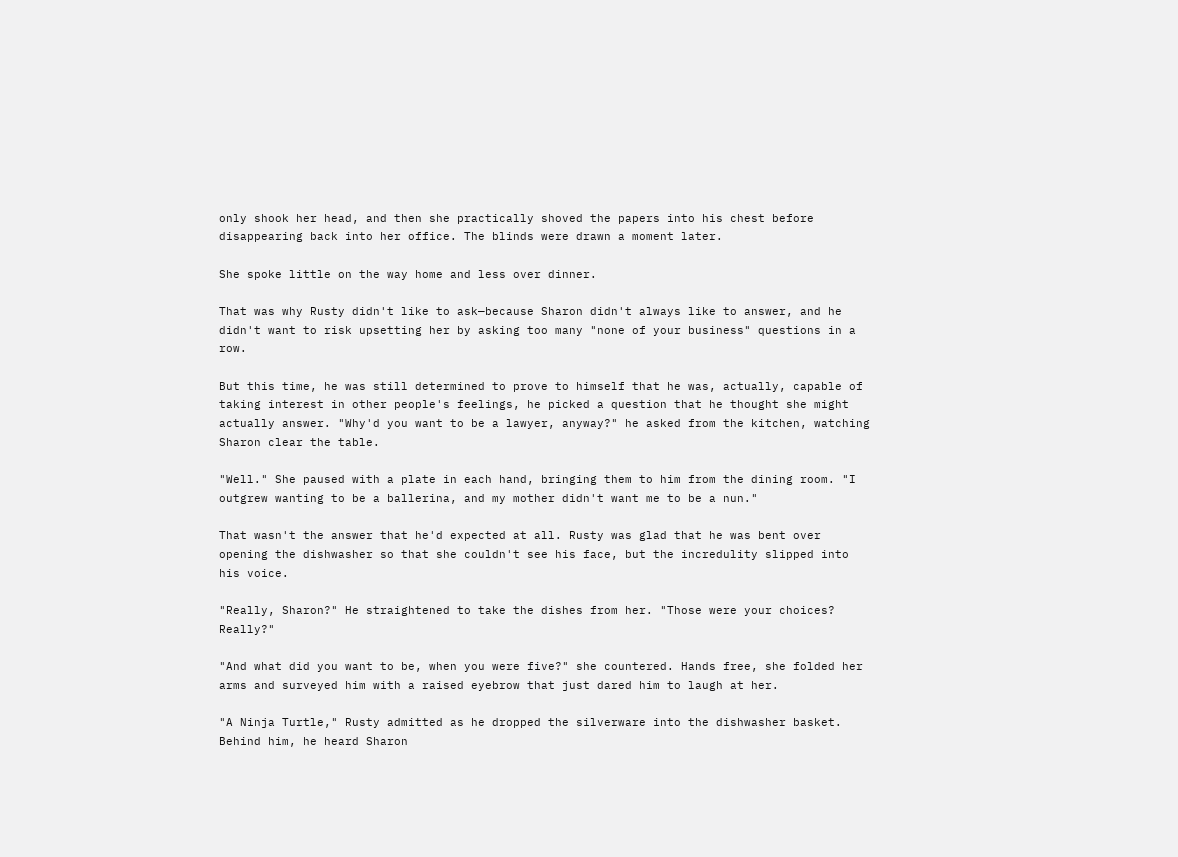only shook her head, and then she practically shoved the papers into his chest before disappearing back into her office. The blinds were drawn a moment later.

She spoke little on the way home and less over dinner.

That was why Rusty didn't like to ask—because Sharon didn't always like to answer, and he didn't want to risk upsetting her by asking too many "none of your business" questions in a row.

But this time, he was still determined to prove to himself that he was, actually, capable of taking interest in other people's feelings, he picked a question that he thought she might actually answer. "Why'd you want to be a lawyer, anyway?" he asked from the kitchen, watching Sharon clear the table.

"Well." She paused with a plate in each hand, bringing them to him from the dining room. "I outgrew wanting to be a ballerina, and my mother didn't want me to be a nun."

That wasn't the answer that he'd expected at all. Rusty was glad that he was bent over opening the dishwasher so that she couldn't see his face, but the incredulity slipped into his voice.

"Really, Sharon?" He straightened to take the dishes from her. "Those were your choices? Really?"

"And what did you want to be, when you were five?" she countered. Hands free, she folded her arms and surveyed him with a raised eyebrow that just dared him to laugh at her.

"A Ninja Turtle," Rusty admitted as he dropped the silverware into the dishwasher basket. Behind him, he heard Sharon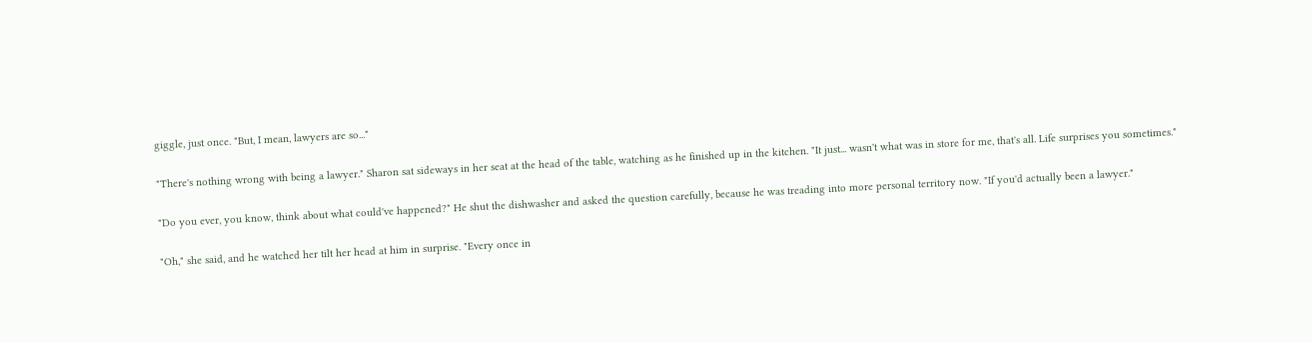giggle, just once. "But, I mean, lawyers are so..."

"There's nothing wrong with being a lawyer." Sharon sat sideways in her seat at the head of the table, watching as he finished up in the kitchen. "It just... wasn't what was in store for me, that's all. Life surprises you sometimes."

"Do you ever, you know, think about what could've happened?" He shut the dishwasher and asked the question carefully, because he was treading into more personal territory now. "If you'd actually been a lawyer."

"Oh," she said, and he watched her tilt her head at him in surprise. "Every once in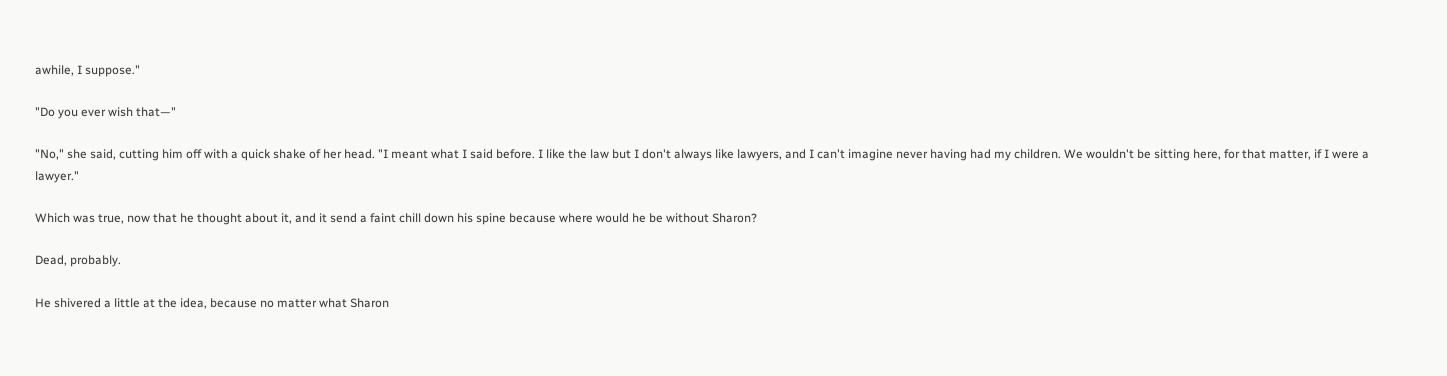awhile, I suppose."

"Do you ever wish that—"

"No," she said, cutting him off with a quick shake of her head. "I meant what I said before. I like the law but I don't always like lawyers, and I can't imagine never having had my children. We wouldn't be sitting here, for that matter, if I were a lawyer."

Which was true, now that he thought about it, and it send a faint chill down his spine because where would he be without Sharon?

Dead, probably.

He shivered a little at the idea, because no matter what Sharon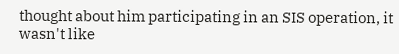thought about him participating in an SIS operation, it wasn't like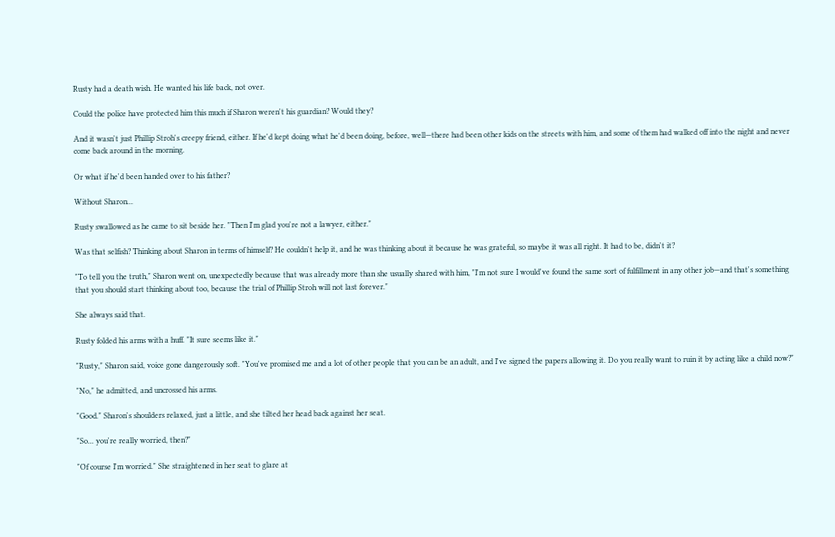Rusty had a death wish. He wanted his life back, not over.

Could the police have protected him this much if Sharon weren't his guardian? Would they?

And it wasn't just Phillip Stroh's creepy friend, either. If he'd kept doing what he'd been doing, before, well—there had been other kids on the streets with him, and some of them had walked off into the night and never come back around in the morning.

Or what if he'd been handed over to his father?

Without Sharon...

Rusty swallowed as he came to sit beside her. "Then I'm glad you're not a lawyer, either."

Was that selfish? Thinking about Sharon in terms of himself? He couldn't help it, and he was thinking about it because he was grateful, so maybe it was all right. It had to be, didn't it?

"To tell you the truth," Sharon went on, unexpectedly because that was already more than she usually shared with him, "I'm not sure I would've found the same sort of fulfillment in any other job—and that's something that you should start thinking about too, because the trial of Phillip Stroh will not last forever."

She always said that.

Rusty folded his arms with a huff. "It sure seems like it."

"Rusty," Sharon said, voice gone dangerously soft. "You've promised me and a lot of other people that you can be an adult, and I've signed the papers allowing it. Do you really want to ruin it by acting like a child now?"

"No," he admitted, and uncrossed his arms.

"Good." Sharon's shoulders relaxed, just a little, and she tilted her head back against her seat.

"So... you're really worried, then?"

"Of course I'm worried." She straightened in her seat to glare at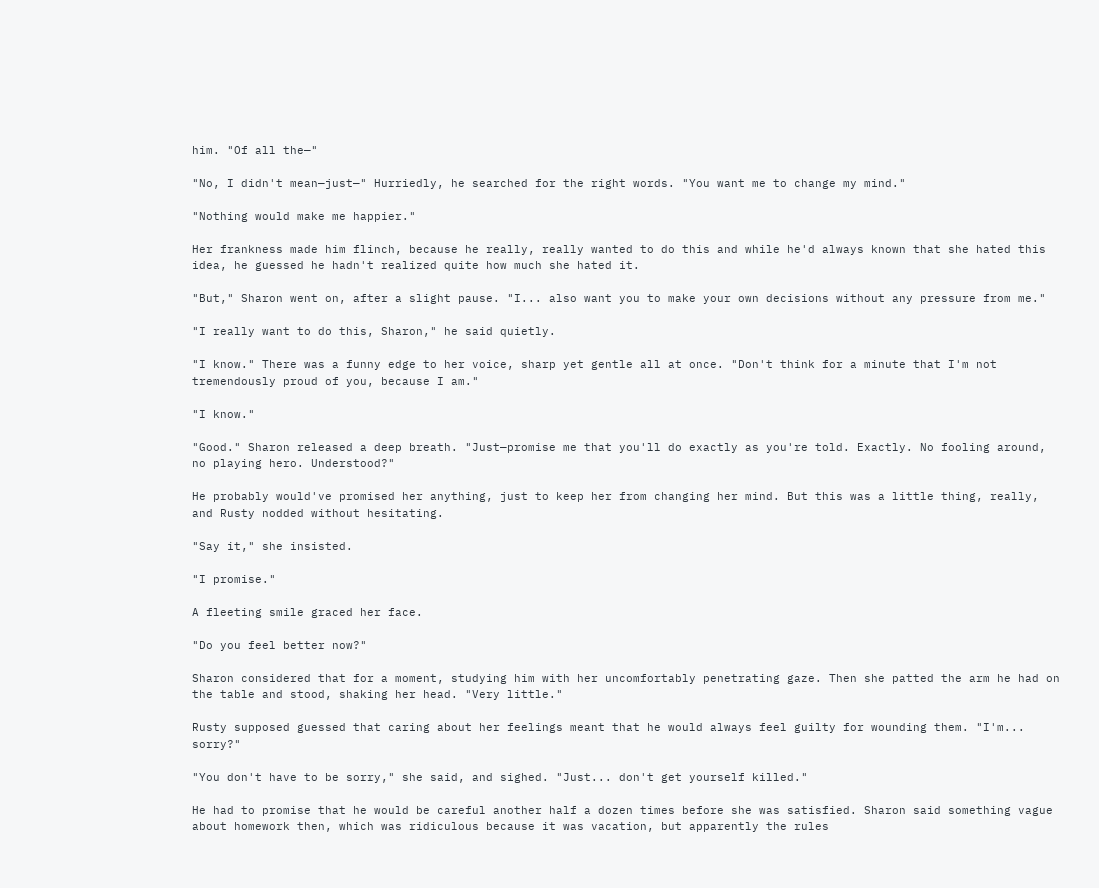him. "Of all the—"

"No, I didn't mean—just—" Hurriedly, he searched for the right words. "You want me to change my mind."

"Nothing would make me happier."

Her frankness made him flinch, because he really, really wanted to do this and while he'd always known that she hated this idea, he guessed he hadn't realized quite how much she hated it.

"But," Sharon went on, after a slight pause. "I... also want you to make your own decisions without any pressure from me."

"I really want to do this, Sharon," he said quietly.

"I know." There was a funny edge to her voice, sharp yet gentle all at once. "Don't think for a minute that I'm not tremendously proud of you, because I am."

"I know."

"Good." Sharon released a deep breath. "Just—promise me that you'll do exactly as you're told. Exactly. No fooling around, no playing hero. Understood?"

He probably would've promised her anything, just to keep her from changing her mind. But this was a little thing, really, and Rusty nodded without hesitating.

"Say it," she insisted.

"I promise."

A fleeting smile graced her face.

"Do you feel better now?"

Sharon considered that for a moment, studying him with her uncomfortably penetrating gaze. Then she patted the arm he had on the table and stood, shaking her head. "Very little."

Rusty supposed guessed that caring about her feelings meant that he would always feel guilty for wounding them. "I'm... sorry?"

"You don't have to be sorry," she said, and sighed. "Just... don't get yourself killed."

He had to promise that he would be careful another half a dozen times before she was satisfied. Sharon said something vague about homework then, which was ridiculous because it was vacation, but apparently the rules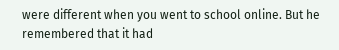were different when you went to school online. But he remembered that it had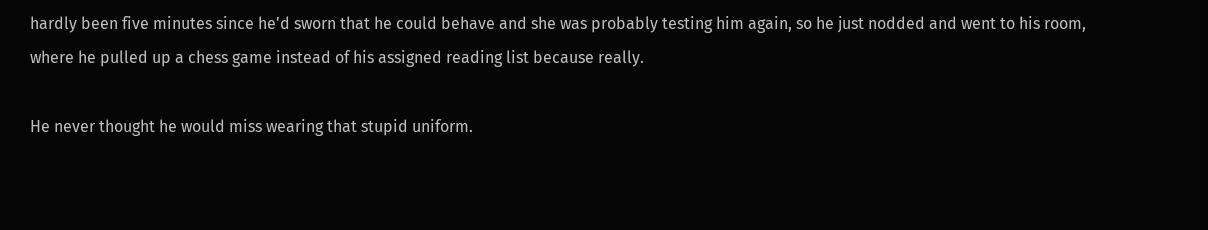hardly been five minutes since he'd sworn that he could behave and she was probably testing him again, so he just nodded and went to his room, where he pulled up a chess game instead of his assigned reading list because really.

He never thought he would miss wearing that stupid uniform.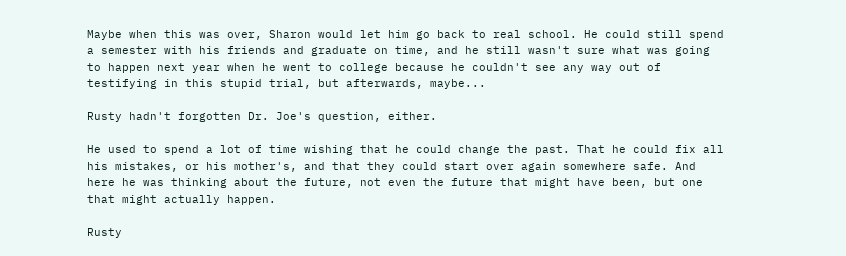Maybe when this was over, Sharon would let him go back to real school. He could still spend a semester with his friends and graduate on time, and he still wasn't sure what was going to happen next year when he went to college because he couldn't see any way out of testifying in this stupid trial, but afterwards, maybe...

Rusty hadn't forgotten Dr. Joe's question, either.

He used to spend a lot of time wishing that he could change the past. That he could fix all his mistakes, or his mother's, and that they could start over again somewhere safe. And here he was thinking about the future, not even the future that might have been, but one that might actually happen.

Rusty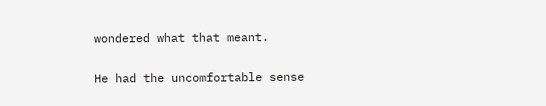wondered what that meant.

He had the uncomfortable sense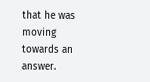that he was moving towards an answer.